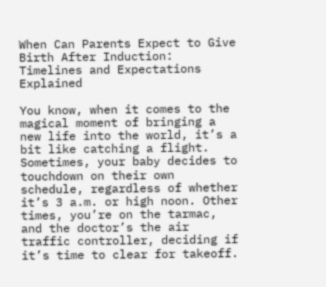When Can Parents Expect to Give Birth After Induction: Timelines and Expectations Explained

You know, when it comes to the magical moment of bringing a new life into the world, it’s a bit like catching a flight. Sometimes, your baby decides to touchdown on their own schedule, regardless of whether it’s 3 a.m. or high noon. Other times, you’re on the tarmac, and the doctor’s the air traffic controller, deciding if it’s time to clear for takeoff.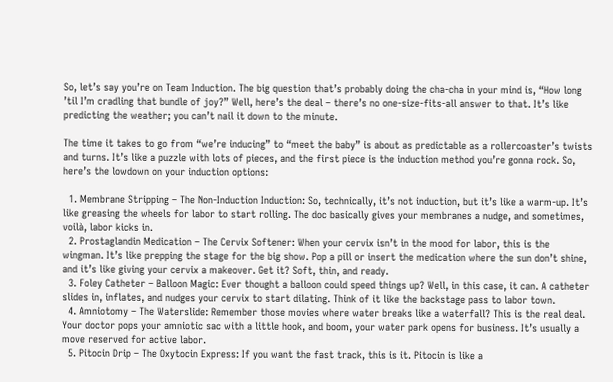So, let’s say you’re on Team Induction. The big question that’s probably doing the cha-cha in your mind is, “How long ’til I’m cradling that bundle of joy?” Well, here’s the deal – there’s no one-size-fits-all answer to that. It’s like predicting the weather; you can’t nail it down to the minute.

The time it takes to go from “we’re inducing” to “meet the baby” is about as predictable as a rollercoaster’s twists and turns. It’s like a puzzle with lots of pieces, and the first piece is the induction method you’re gonna rock. So, here’s the lowdown on your induction options:

  1. Membrane Stripping – The Non-Induction Induction: So, technically, it’s not induction, but it’s like a warm-up. It’s like greasing the wheels for labor to start rolling. The doc basically gives your membranes a nudge, and sometimes, voilà, labor kicks in.
  2. Prostaglandin Medication – The Cervix Softener: When your cervix isn’t in the mood for labor, this is the wingman. It’s like prepping the stage for the big show. Pop a pill or insert the medication where the sun don’t shine, and it’s like giving your cervix a makeover. Get it? Soft, thin, and ready.
  3. Foley Catheter – Balloon Magic: Ever thought a balloon could speed things up? Well, in this case, it can. A catheter slides in, inflates, and nudges your cervix to start dilating. Think of it like the backstage pass to labor town.
  4. Amniotomy – The Waterslide: Remember those movies where water breaks like a waterfall? This is the real deal. Your doctor pops your amniotic sac with a little hook, and boom, your water park opens for business. It’s usually a move reserved for active labor.
  5. Pitocin Drip – The Oxytocin Express: If you want the fast track, this is it. Pitocin is like a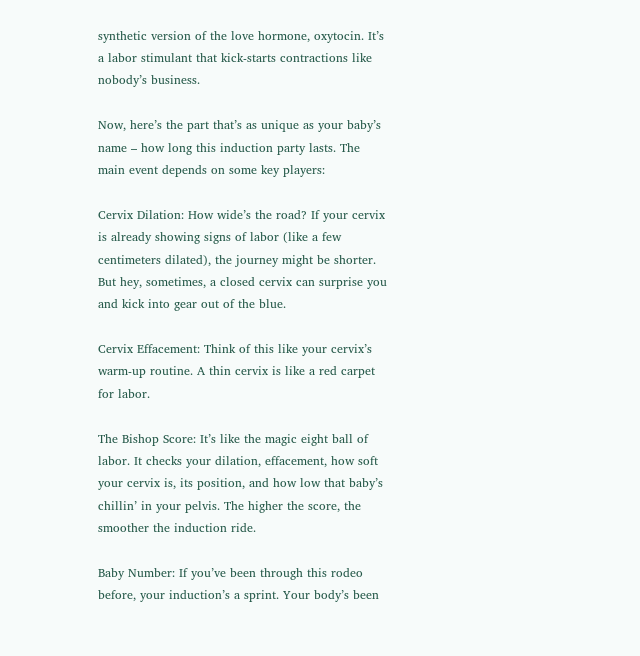synthetic version of the love hormone, oxytocin. It’s a labor stimulant that kick-starts contractions like nobody’s business.

Now, here’s the part that’s as unique as your baby’s name – how long this induction party lasts. The main event depends on some key players:

Cervix Dilation: How wide’s the road? If your cervix is already showing signs of labor (like a few centimeters dilated), the journey might be shorter. But hey, sometimes, a closed cervix can surprise you and kick into gear out of the blue.

Cervix Effacement: Think of this like your cervix’s warm-up routine. A thin cervix is like a red carpet for labor.

The Bishop Score: It’s like the magic eight ball of labor. It checks your dilation, effacement, how soft your cervix is, its position, and how low that baby’s chillin’ in your pelvis. The higher the score, the smoother the induction ride.

Baby Number: If you’ve been through this rodeo before, your induction’s a sprint. Your body’s been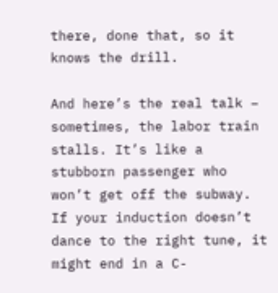there, done that, so it knows the drill.

And here’s the real talk – sometimes, the labor train stalls. It’s like a stubborn passenger who won’t get off the subway. If your induction doesn’t dance to the right tune, it might end in a C-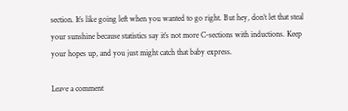section. It’s like going left when you wanted to go right. But hey, don’t let that steal your sunshine because statistics say it’s not more C-sections with inductions. Keep your hopes up, and you just might catch that baby express.

Leave a comment